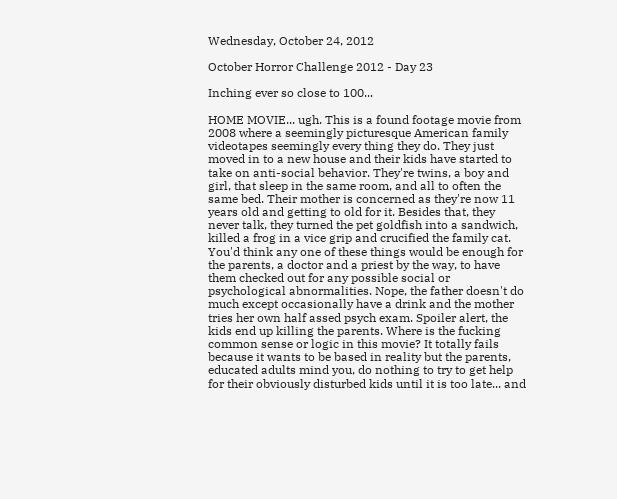Wednesday, October 24, 2012

October Horror Challenge 2012 - Day 23

Inching ever so close to 100...

HOME MOVIE... ugh. This is a found footage movie from 2008 where a seemingly picturesque American family videotapes seemingly every thing they do. They just moved in to a new house and their kids have started to take on anti-social behavior. They're twins, a boy and girl, that sleep in the same room, and all to often the same bed. Their mother is concerned as they're now 11 years old and getting to old for it. Besides that, they never talk, they turned the pet goldfish into a sandwich, killed a frog in a vice grip and crucified the family cat. You'd think any one of these things would be enough for the parents, a doctor and a priest by the way, to have them checked out for any possible social or psychological abnormalities. Nope, the father doesn't do much except occasionally have a drink and the mother tries her own half assed psych exam. Spoiler alert, the kids end up killing the parents. Where is the fucking common sense or logic in this movie? It totally fails because it wants to be based in reality but the parents, educated adults mind you, do nothing to try to get help for their obviously disturbed kids until it is too late... and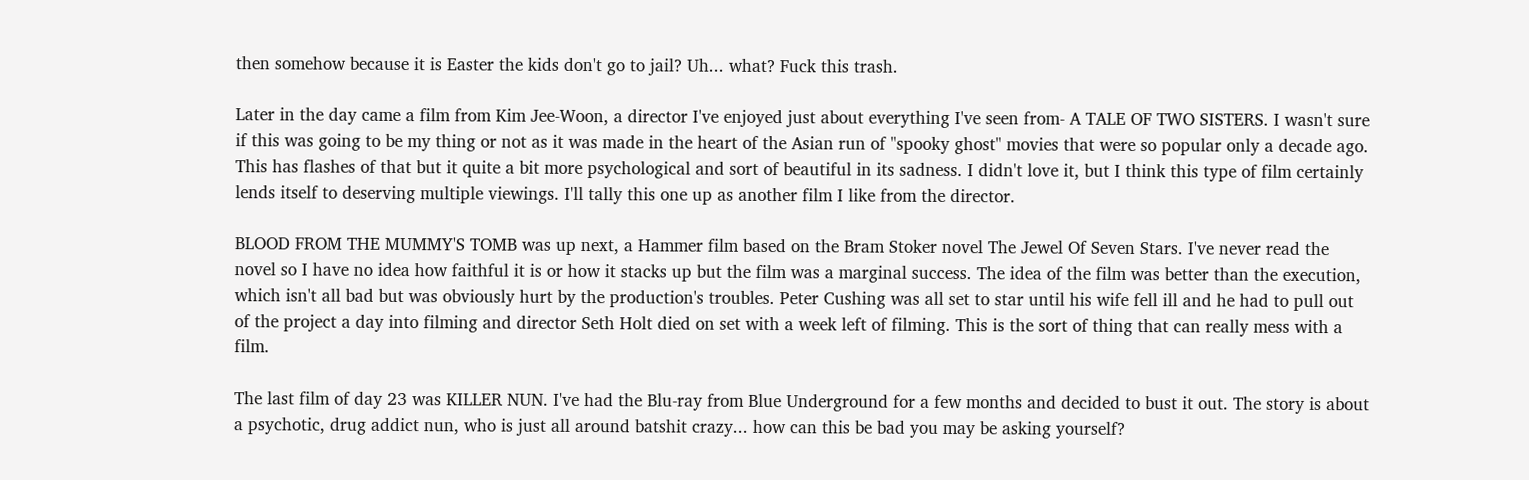then somehow because it is Easter the kids don't go to jail? Uh... what? Fuck this trash.

Later in the day came a film from Kim Jee-Woon, a director I've enjoyed just about everything I've seen from- A TALE OF TWO SISTERS. I wasn't sure if this was going to be my thing or not as it was made in the heart of the Asian run of "spooky ghost" movies that were so popular only a decade ago. This has flashes of that but it quite a bit more psychological and sort of beautiful in its sadness. I didn't love it, but I think this type of film certainly lends itself to deserving multiple viewings. I'll tally this one up as another film I like from the director.

BLOOD FROM THE MUMMY'S TOMB was up next, a Hammer film based on the Bram Stoker novel The Jewel Of Seven Stars. I've never read the novel so I have no idea how faithful it is or how it stacks up but the film was a marginal success. The idea of the film was better than the execution, which isn't all bad but was obviously hurt by the production's troubles. Peter Cushing was all set to star until his wife fell ill and he had to pull out of the project a day into filming and director Seth Holt died on set with a week left of filming. This is the sort of thing that can really mess with a film.

The last film of day 23 was KILLER NUN. I've had the Blu-ray from Blue Underground for a few months and decided to bust it out. The story is about a psychotic, drug addict nun, who is just all around batshit crazy... how can this be bad you may be asking yourself?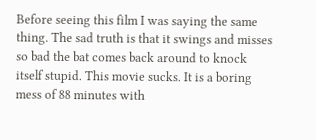Before seeing this film I was saying the same thing. The sad truth is that it swings and misses so bad the bat comes back around to knock itself stupid. This movie sucks. It is a boring mess of 88 minutes with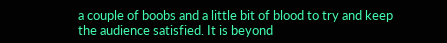a couple of boobs and a little bit of blood to try and keep the audience satisfied. It is beyond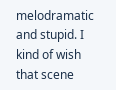melodramatic and stupid. I kind of wish that scene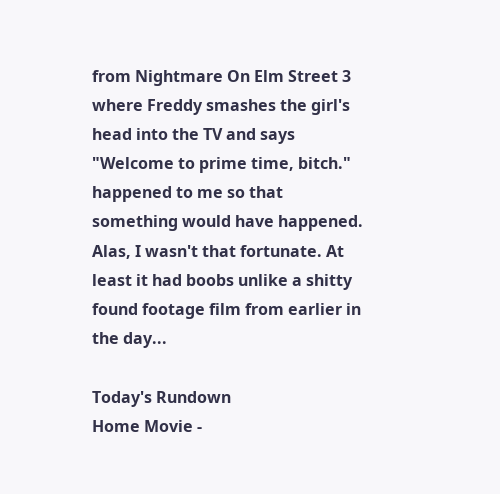from Nightmare On Elm Street 3 where Freddy smashes the girl's head into the TV and says "Welcome to prime time, bitch." happened to me so that something would have happened. Alas, I wasn't that fortunate. At least it had boobs unlike a shitty found footage film from earlier in the day...

Today's Rundown
Home Movie -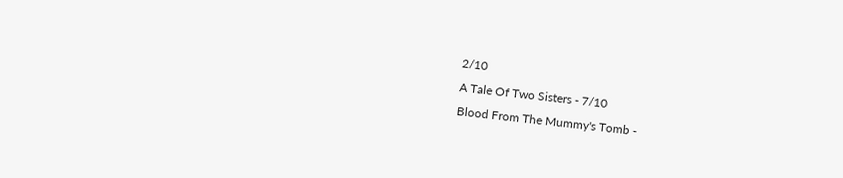2/10
A Tale Of Two Sisters - 7/10
Blood From The Mummy's Tomb -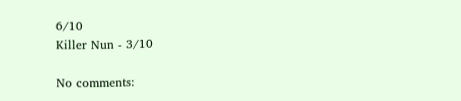6/10
Killer Nun - 3/10

No comments: